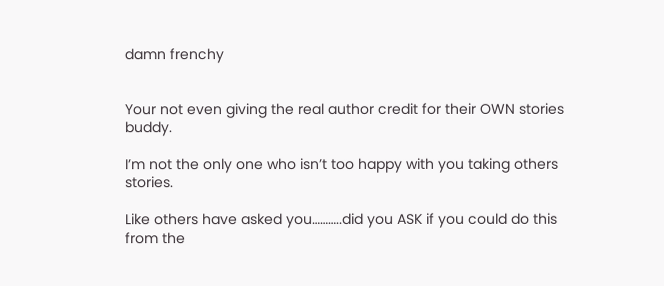damn frenchy


Your not even giving the real author credit for their OWN stories buddy.

I’m not the only one who isn’t too happy with you taking others stories.

Like others have asked you………..did you ASK if you could do this from the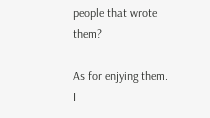people that wrote them?

As for enjying them. I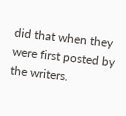did that when they were first posted by the writers.